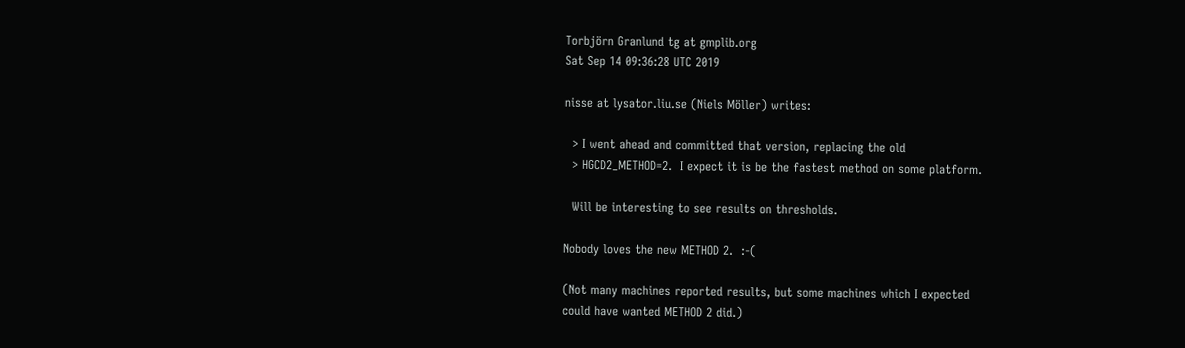Torbjörn Granlund tg at gmplib.org
Sat Sep 14 09:36:28 UTC 2019

nisse at lysator.liu.se (Niels Möller) writes:

  > I went ahead and committed that version, replacing the old
  > HGCD2_METHOD=2.  I expect it is be the fastest method on some platform.

  Will be interesting to see results on thresholds.

Nobody loves the new METHOD 2.  :-(

(Not many machines reported results, but some machines which I expected
could have wanted METHOD 2 did.)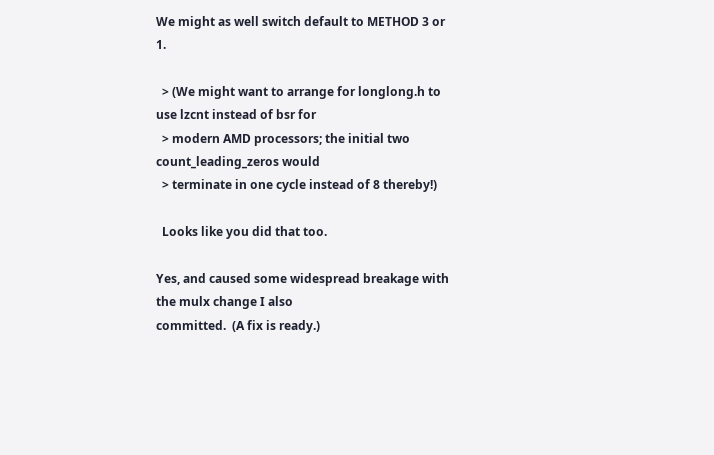We might as well switch default to METHOD 3 or 1.

  > (We might want to arrange for longlong.h to use lzcnt instead of bsr for
  > modern AMD processors; the initial two count_leading_zeros would
  > terminate in one cycle instead of 8 thereby!)

  Looks like you did that too.

Yes, and caused some widespread breakage with the mulx change I also
committed.  (A fix is ready.)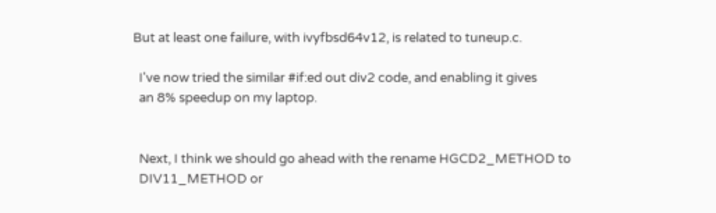But at least one failure, with ivyfbsd64v12, is related to tuneup.c.

  I've now tried the similar #if:ed out div2 code, and enabling it gives
  an 8% speedup on my laptop.


  Next, I think we should go ahead with the rename HGCD2_METHOD to
  DIV11_METHOD or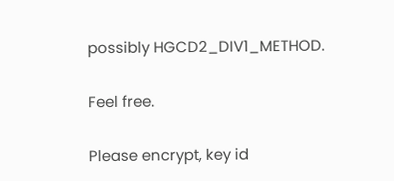possibly HGCD2_DIV1_METHOD.

Feel free.

Please encrypt, key id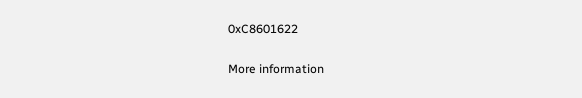0xC8601622

More information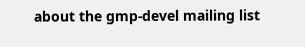about the gmp-devel mailing list